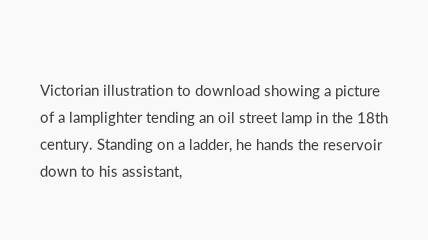Victorian illustration to download showing a picture of a lamplighter tending an oil street lamp in the 18th century. Standing on a ladder, he hands the reservoir down to his assistant,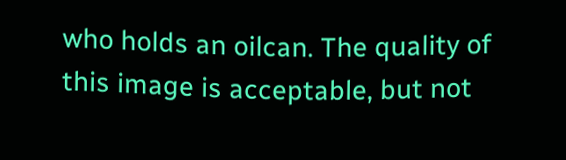who holds an oilcan. The quality of this image is acceptable, but not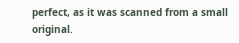perfect, as it was scanned from a small original.